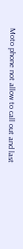Moto phone not allow to call out and last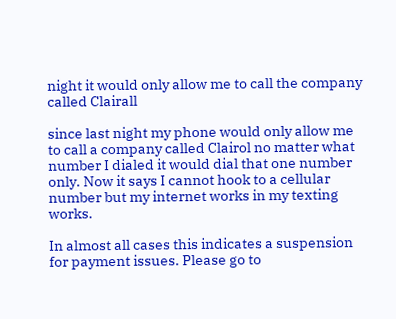night it would only allow me to call the company called Clairall

since last night my phone would only allow me to call a company called Clairol no matter what number I dialed it would dial that one number only. Now it says I cannot hook to a cellular number but my internet works in my texting works.

In almost all cases this indicates a suspension for payment issues. Please go to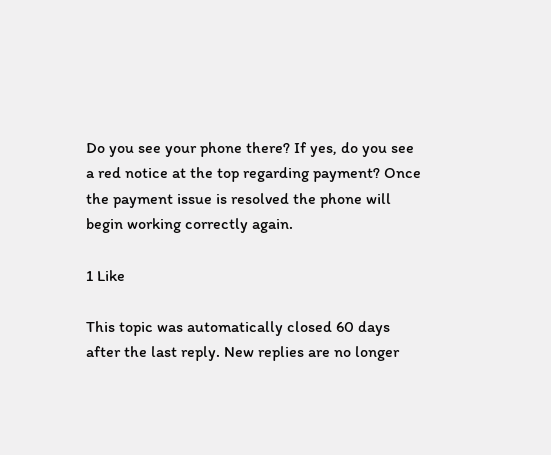Do you see your phone there? If yes, do you see a red notice at the top regarding payment? Once the payment issue is resolved the phone will begin working correctly again.

1 Like

This topic was automatically closed 60 days after the last reply. New replies are no longer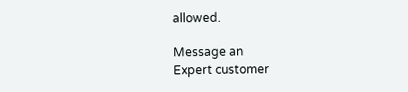allowed.

Message an
Expert customer